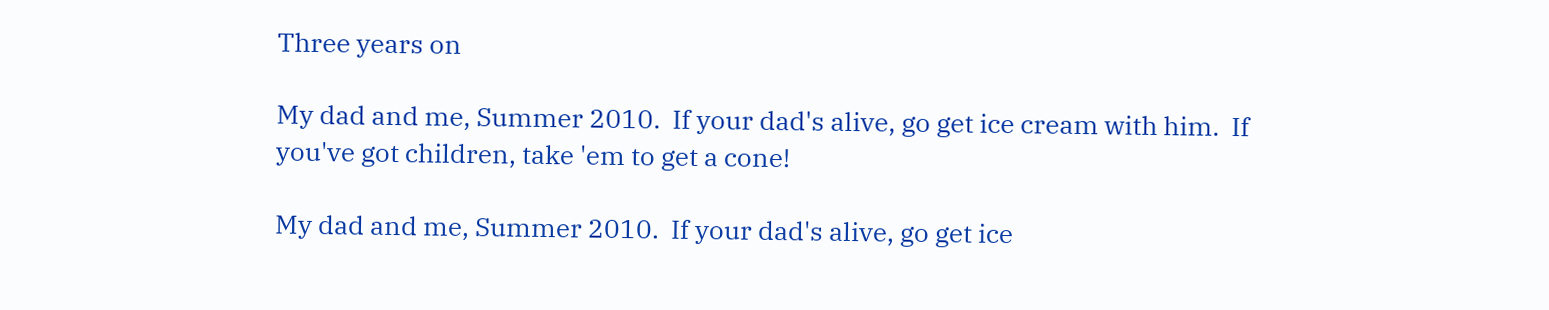Three years on

My dad and me, Summer 2010.  If your dad's alive, go get ice cream with him.  If you've got children, take 'em to get a cone!

My dad and me, Summer 2010.  If your dad's alive, go get ice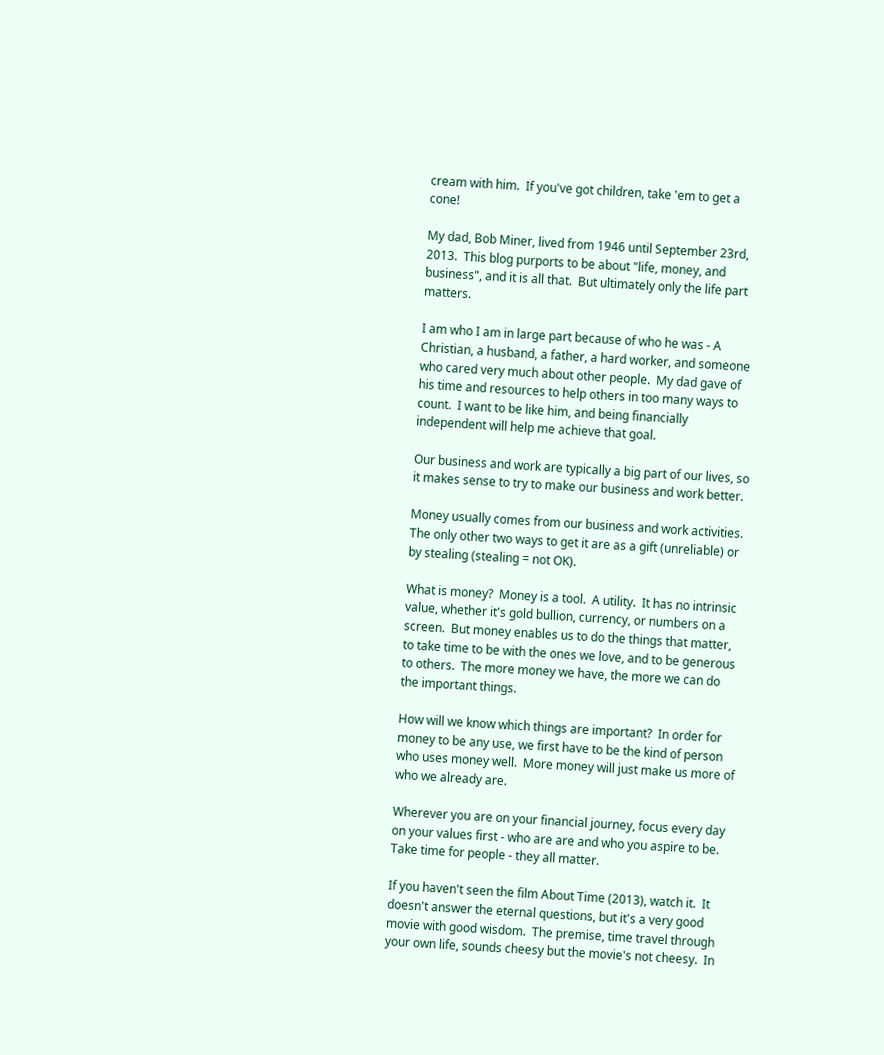cream with him.  If you've got children, take 'em to get a cone!

My dad, Bob Miner, lived from 1946 until September 23rd, 2013.  This blog purports to be about "life, money, and business", and it is all that.  But ultimately only the life part matters.

I am who I am in large part because of who he was - A Christian, a husband, a father, a hard worker, and someone who cared very much about other people.  My dad gave of his time and resources to help others in too many ways to count.  I want to be like him, and being financially independent will help me achieve that goal.

Our business and work are typically a big part of our lives, so it makes sense to try to make our business and work better.

Money usually comes from our business and work activities.  The only other two ways to get it are as a gift (unreliable) or by stealing (stealing = not OK).

What is money?  Money is a tool.  A utility.  It has no intrinsic value, whether it's gold bullion, currency, or numbers on a screen.  But money enables us to do the things that matter, to take time to be with the ones we love, and to be generous to others.  The more money we have, the more we can do the important things.

How will we know which things are important?  In order for money to be any use, we first have to be the kind of person who uses money well.  More money will just make us more of who we already are.

Wherever you are on your financial journey, focus every day on your values first - who are are and who you aspire to be.  Take time for people - they all matter.

If you haven't seen the film About Time (2013), watch it.  It doesn't answer the eternal questions, but it's a very good movie with good wisdom.  The premise, time travel through your own life, sounds cheesy but the movie's not cheesy.  In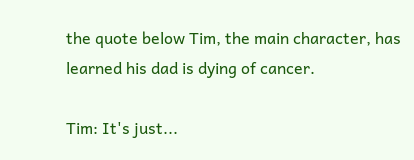the quote below Tim, the main character, has learned his dad is dying of cancer.

Tim: It's just...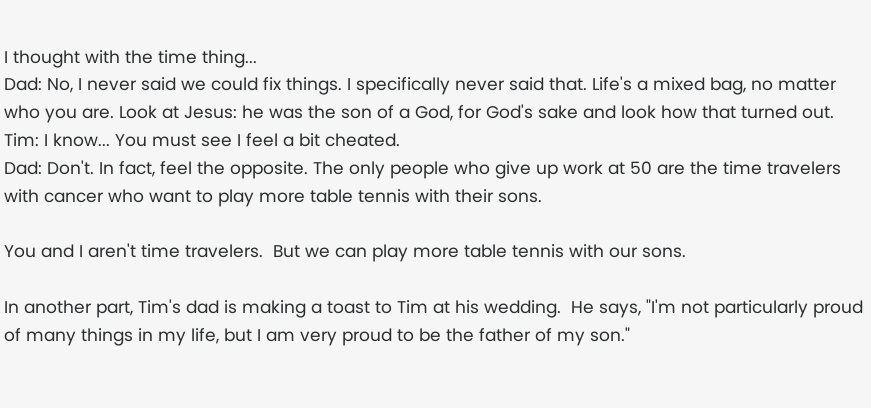I thought with the time thing...
Dad: No, I never said we could fix things. I specifically never said that. Life's a mixed bag, no matter who you are. Look at Jesus: he was the son of a God, for God's sake and look how that turned out.
Tim: I know... You must see I feel a bit cheated.
Dad: Don't. In fact, feel the opposite. The only people who give up work at 50 are the time travelers with cancer who want to play more table tennis with their sons.

You and I aren't time travelers.  But we can play more table tennis with our sons.

In another part, Tim's dad is making a toast to Tim at his wedding.  He says, "I'm not particularly proud of many things in my life, but I am very proud to be the father of my son."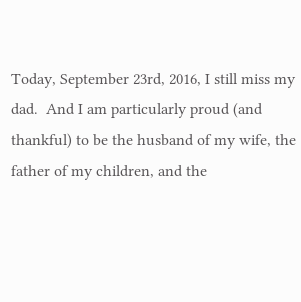Today, September 23rd, 2016, I still miss my dad.  And I am particularly proud (and thankful) to be the husband of my wife, the father of my children, and the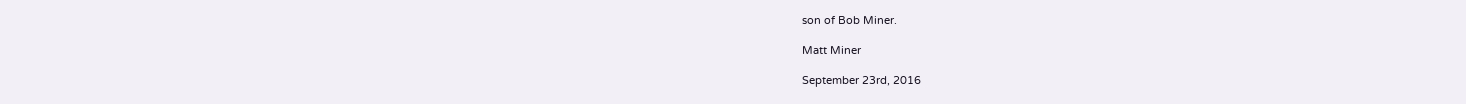son of Bob Miner.

Matt Miner

September 23rd, 2016